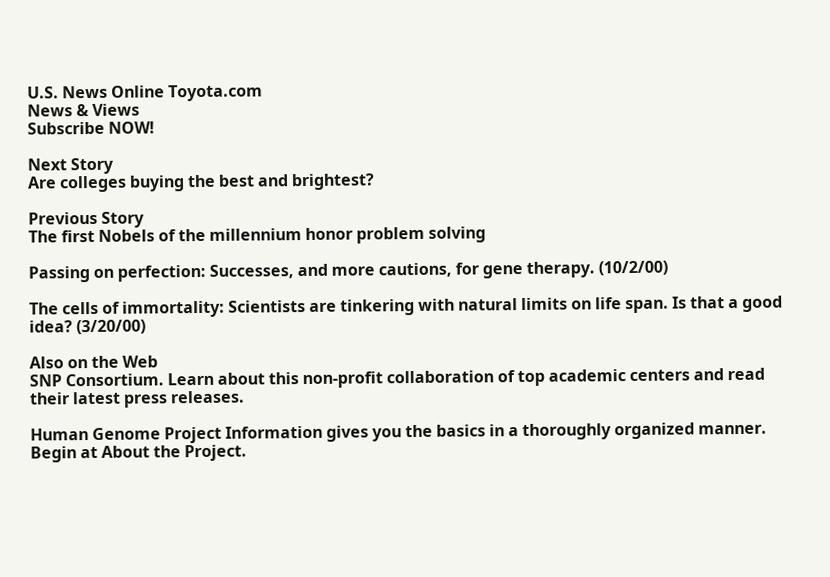U.S. News Online Toyota.com
News & Views
Subscribe NOW!

Next Story
Are colleges buying the best and brightest?

Previous Story
The first Nobels of the millennium honor problem solving

Passing on perfection: Successes, and more cautions, for gene therapy. (10/2/00)

The cells of immortality: Scientists are tinkering with natural limits on life span. Is that a good idea? (3/20/00)

Also on the Web
SNP Consortium. Learn about this non-profit collaboration of top academic centers and read their latest press releases.

Human Genome Project Information gives you the basics in a thoroughly organized manner. Begin at About the Project.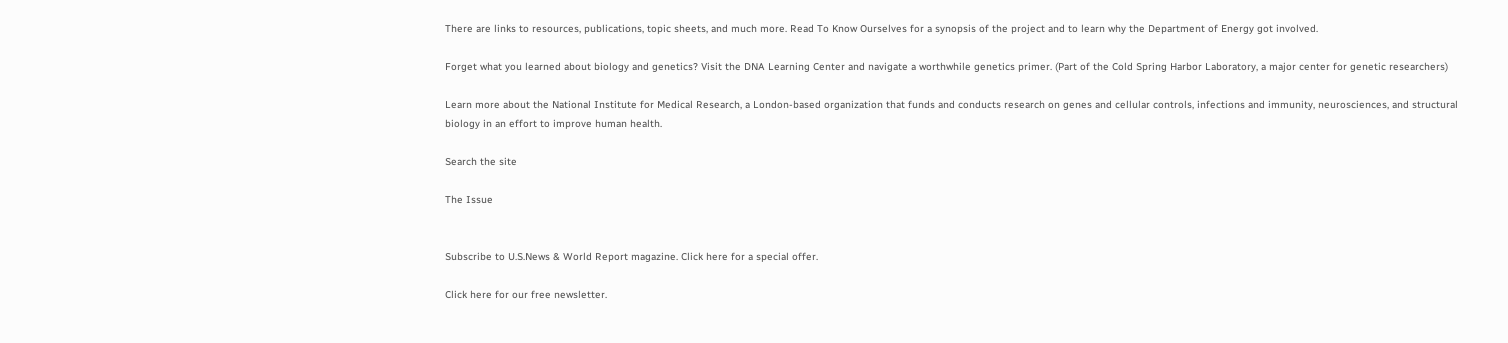There are links to resources, publications, topic sheets, and much more. Read To Know Ourselves for a synopsis of the project and to learn why the Department of Energy got involved.

Forget what you learned about biology and genetics? Visit the DNA Learning Center and navigate a worthwhile genetics primer. (Part of the Cold Spring Harbor Laboratory, a major center for genetic researchers)

Learn more about the National Institute for Medical Research, a London-based organization that funds and conducts research on genes and cellular controls, infections and immunity, neurosciences, and structural biology in an effort to improve human health.

Search the site

The Issue


Subscribe to U.S.News & World Report magazine. Click here for a special offer.

Click here for our free newsletter.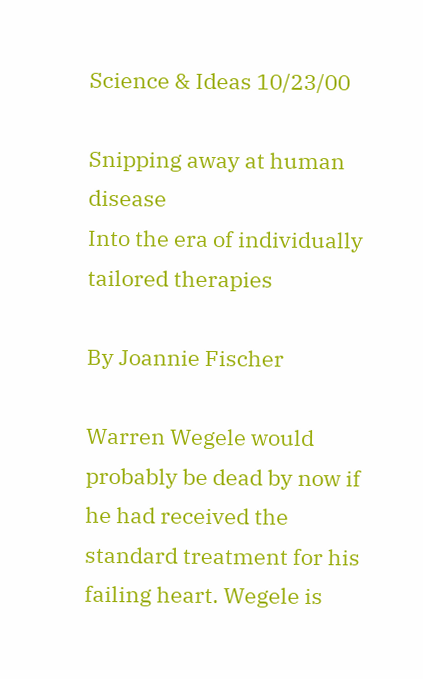Science & Ideas 10/23/00

Snipping away at human disease
Into the era of individually tailored therapies

By Joannie Fischer

Warren Wegele would probably be dead by now if he had received the standard treatment for his failing heart. Wegele is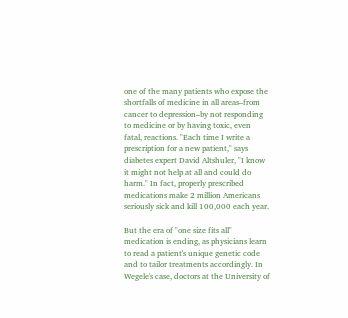one of the many patients who expose the shortfalls of medicine in all areas–from cancer to depression–by not responding to medicine or by having toxic, even fatal, reactions. "Each time I write a prescription for a new patient," says diabetes expert David Altshuler, "I know it might not help at all and could do harm." In fact, properly prescribed medications make 2 million Americans seriously sick and kill 100,000 each year.

But the era of "one size fits all" medication is ending, as physicians learn to read a patient's unique genetic code and to tailor treatments accordingly. In Wegele's case, doctors at the University of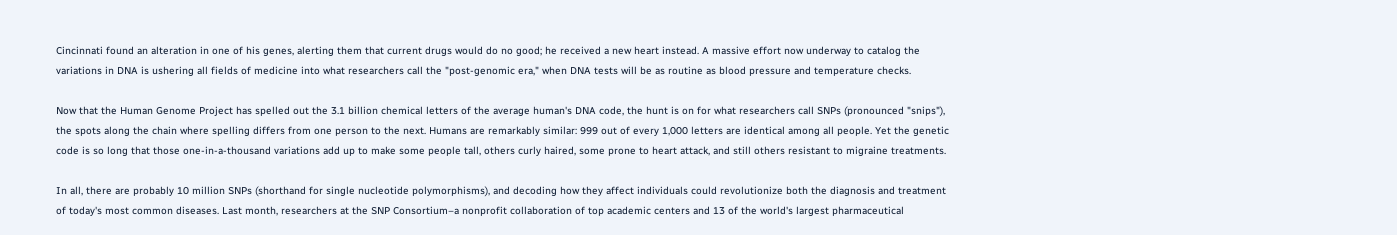Cincinnati found an alteration in one of his genes, alerting them that current drugs would do no good; he received a new heart instead. A massive effort now underway to catalog the variations in DNA is ushering all fields of medicine into what researchers call the "post-genomic era," when DNA tests will be as routine as blood pressure and temperature checks.

Now that the Human Genome Project has spelled out the 3.1 billion chemical letters of the average human's DNA code, the hunt is on for what researchers call SNPs (pronounced "snips"), the spots along the chain where spelling differs from one person to the next. Humans are remarkably similar: 999 out of every 1,000 letters are identical among all people. Yet the genetic code is so long that those one-in-a-thousand variations add up to make some people tall, others curly haired, some prone to heart attack, and still others resistant to migraine treatments.

In all, there are probably 10 million SNPs (shorthand for single nucleotide polymorphisms), and decoding how they affect individuals could revolutionize both the diagnosis and treatment of today's most common diseases. Last month, researchers at the SNP Consortium–a nonprofit collaboration of top academic centers and 13 of the world's largest pharmaceutical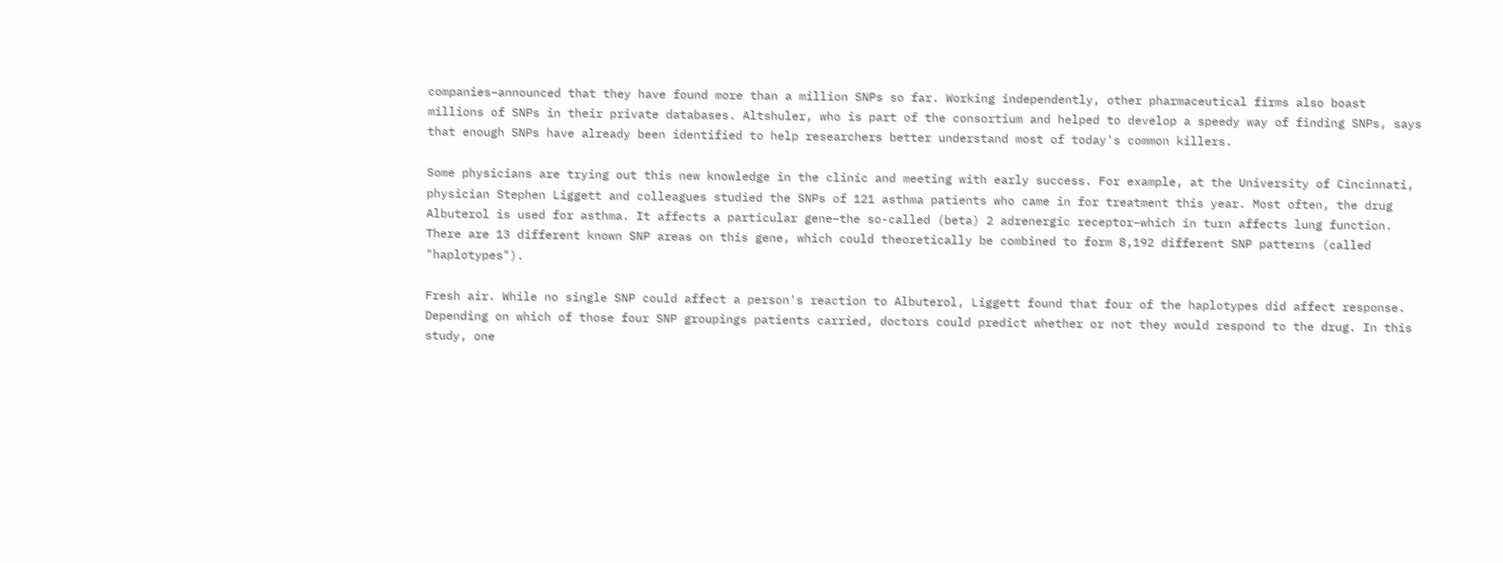companies–announced that they have found more than a million SNPs so far. Working independently, other pharmaceutical firms also boast millions of SNPs in their private databases. Altshuler, who is part of the consortium and helped to develop a speedy way of finding SNPs, says that enough SNPs have already been identified to help researchers better understand most of today's common killers.

Some physicians are trying out this new knowledge in the clinic and meeting with early success. For example, at the University of Cincinnati, physician Stephen Liggett and colleagues studied the SNPs of 121 asthma patients who came in for treatment this year. Most often, the drug Albuterol is used for asthma. It affects a particular gene–the so-called (beta) 2 adrenergic receptor–which in turn affects lung function. There are 13 different known SNP areas on this gene, which could theoretically be combined to form 8,192 different SNP patterns (called "haplotypes").

Fresh air. While no single SNP could affect a person's reaction to Albuterol, Liggett found that four of the haplotypes did affect response. Depending on which of those four SNP groupings patients carried, doctors could predict whether or not they would respond to the drug. In this study, one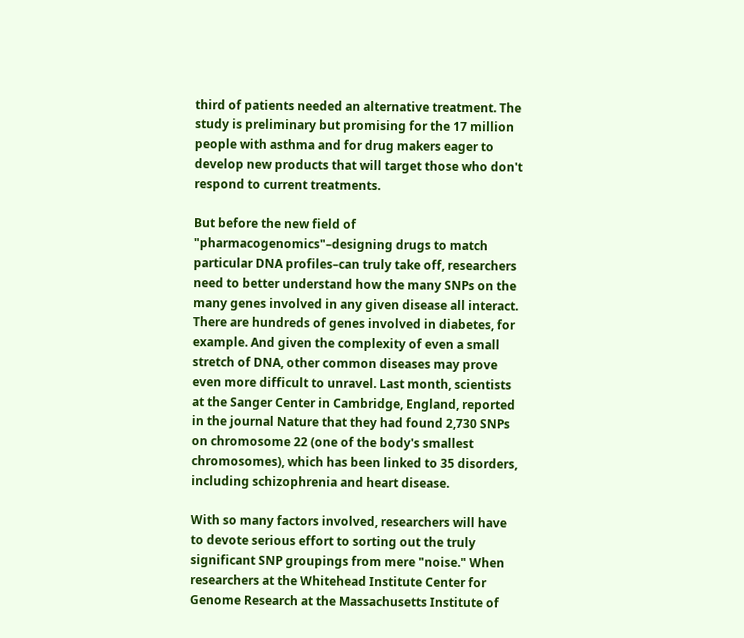third of patients needed an alternative treatment. The study is preliminary but promising for the 17 million people with asthma and for drug makers eager to develop new products that will target those who don't respond to current treatments.

But before the new field of "pharmacogenomics"–designing drugs to match particular DNA profiles–can truly take off, researchers need to better understand how the many SNPs on the many genes involved in any given disease all interact. There are hundreds of genes involved in diabetes, for example. And given the complexity of even a small stretch of DNA, other common diseases may prove even more difficult to unravel. Last month, scientists at the Sanger Center in Cambridge, England, reported in the journal Nature that they had found 2,730 SNPs on chromosome 22 (one of the body's smallest chromosomes), which has been linked to 35 disorders, including schizophrenia and heart disease.

With so many factors involved, researchers will have to devote serious effort to sorting out the truly significant SNP groupings from mere "noise." When researchers at the Whitehead Institute Center for Genome Research at the Massachusetts Institute of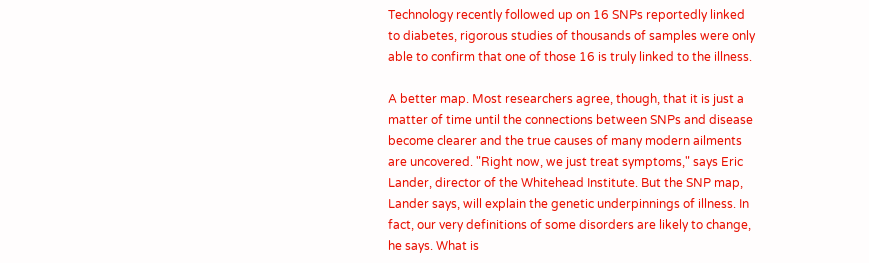Technology recently followed up on 16 SNPs reportedly linked to diabetes, rigorous studies of thousands of samples were only able to confirm that one of those 16 is truly linked to the illness.

A better map. Most researchers agree, though, that it is just a matter of time until the connections between SNPs and disease become clearer and the true causes of many modern ailments are uncovered. "Right now, we just treat symptoms," says Eric Lander, director of the Whitehead Institute. But the SNP map, Lander says, will explain the genetic underpinnings of illness. In fact, our very definitions of some disorders are likely to change, he says. What is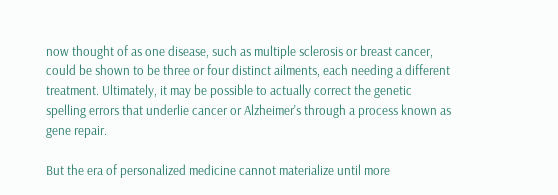now thought of as one disease, such as multiple sclerosis or breast cancer, could be shown to be three or four distinct ailments, each needing a different treatment. Ultimately, it may be possible to actually correct the genetic spelling errors that underlie cancer or Alzheimer's through a process known as gene repair.

But the era of personalized medicine cannot materialize until more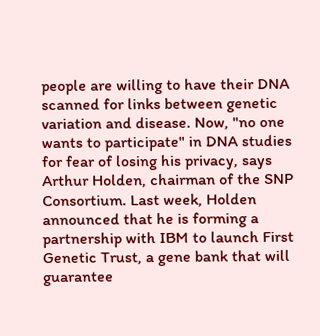people are willing to have their DNA scanned for links between genetic variation and disease. Now, "no one wants to participate" in DNA studies for fear of losing his privacy, says Arthur Holden, chairman of the SNP Consortium. Last week, Holden announced that he is forming a partnership with IBM to launch First Genetic Trust, a gene bank that will guarantee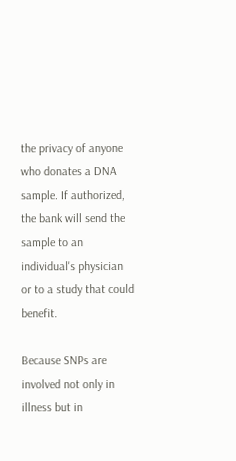the privacy of anyone who donates a DNA sample. If authorized, the bank will send the sample to an individual's physician or to a study that could benefit.

Because SNPs are involved not only in illness but in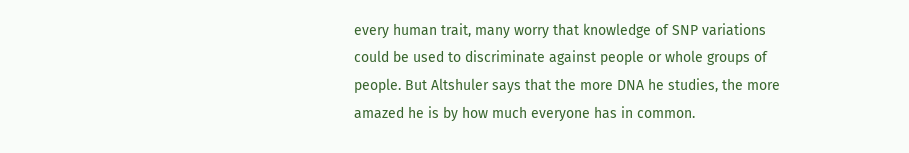every human trait, many worry that knowledge of SNP variations could be used to discriminate against people or whole groups of people. But Altshuler says that the more DNA he studies, the more amazed he is by how much everyone has in common.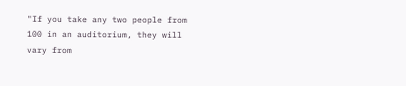"If you take any two people from 100 in an auditorium, they will vary from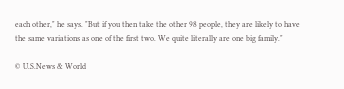each other," he says. "But if you then take the other 98 people, they are likely to have the same variations as one of the first two. We quite literally are one big family."

© U.S.News & World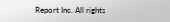Report Inc. All rights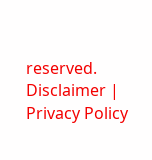reserved.
Disclaimer | Privacy Policy